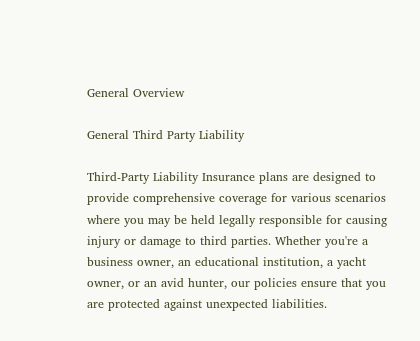General Overview

General Third Party Liability

Third-Party Liability Insurance plans are designed to provide comprehensive coverage for various scenarios where you may be held legally responsible for causing injury or damage to third parties. Whether you're a business owner, an educational institution, a yacht owner, or an avid hunter, our policies ensure that you are protected against unexpected liabilities.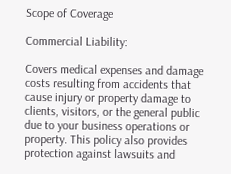Scope of Coverage

Commercial Liability:

Covers medical expenses and damage costs resulting from accidents that cause injury or property damage to clients, visitors, or the general public due to your business operations or property. This policy also provides protection against lawsuits and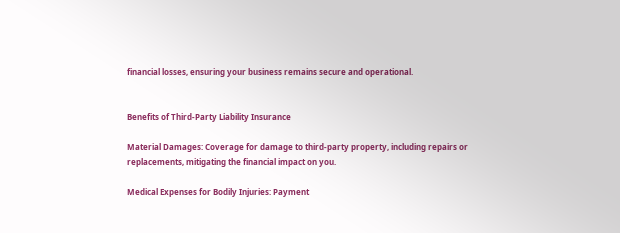financial losses, ensuring your business remains secure and operational.


Benefits of Third-Party Liability Insurance

Material Damages: Coverage for damage to third-party property, including repairs or replacements, mitigating the financial impact on you.

Medical Expenses for Bodily Injuries: Payment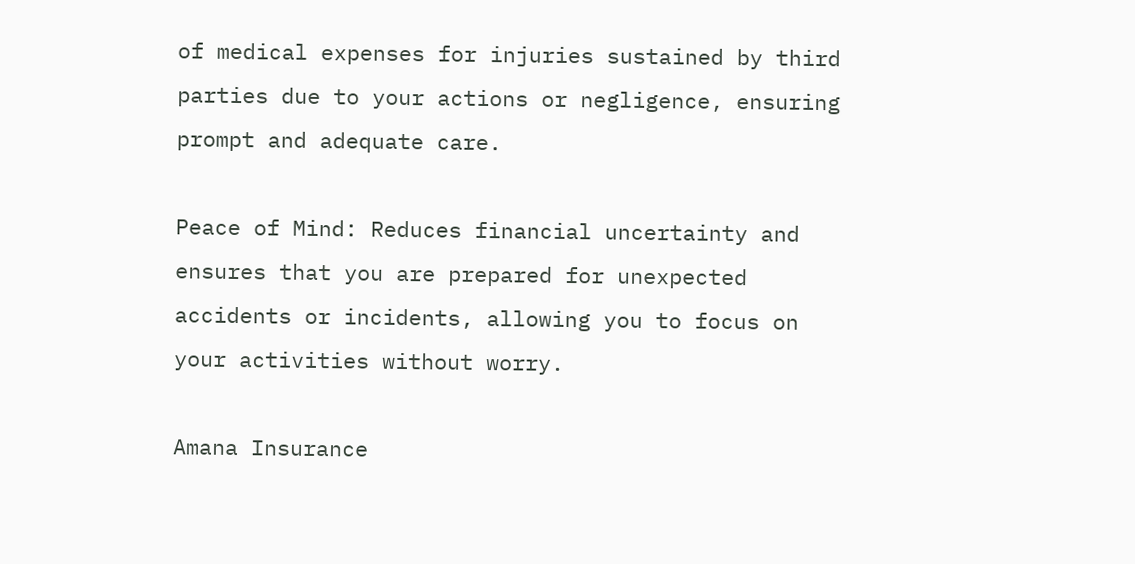of medical expenses for injuries sustained by third parties due to your actions or negligence, ensuring prompt and adequate care.

Peace of Mind: Reduces financial uncertainty and ensures that you are prepared for unexpected accidents or incidents, allowing you to focus on your activities without worry.

Amana Insurance